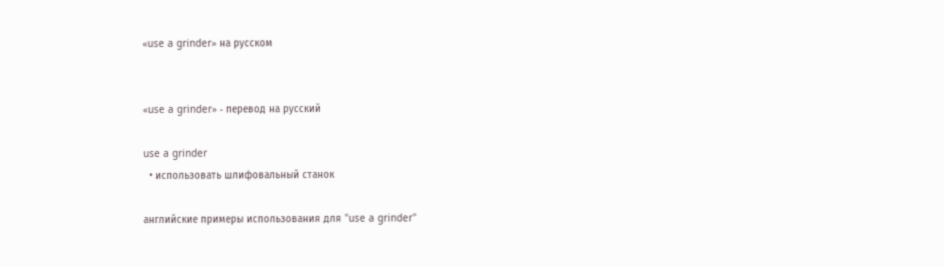«use a grinder» на русском


«use a grinder» - перевод на русский

use a grinder
  • использовать шлифовальный станок

английские примеры использования для "use a grinder"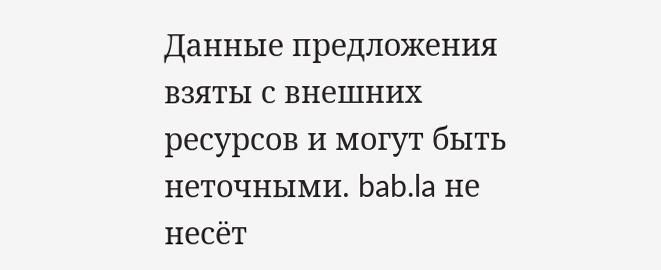Данные предложения взяты с внешних ресурсов и могут быть неточными. bab.la не несёт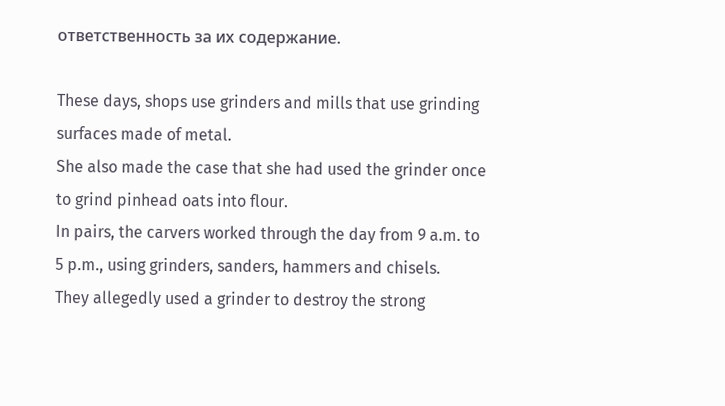ответственность за их содержание.

These days, shops use grinders and mills that use grinding surfaces made of metal.
She also made the case that she had used the grinder once to grind pinhead oats into flour.
In pairs, the carvers worked through the day from 9 a.m. to 5 p.m., using grinders, sanders, hammers and chisels.
They allegedly used a grinder to destroy the strong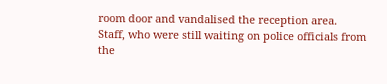room door and vandalised the reception area.
Staff, who were still waiting on police officials from the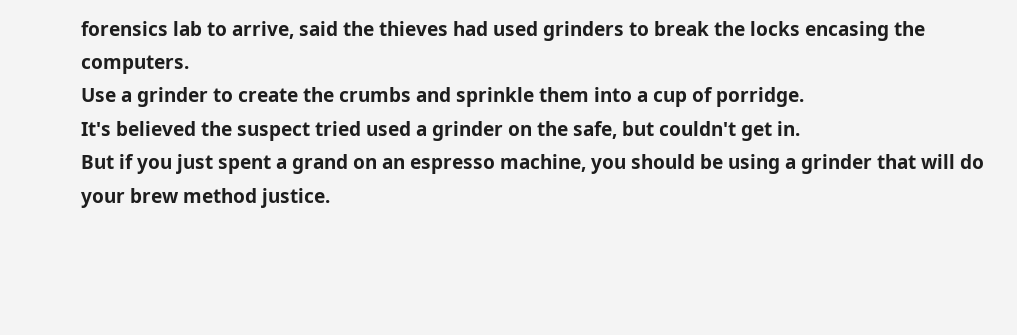forensics lab to arrive, said the thieves had used grinders to break the locks encasing the computers.
Use a grinder to create the crumbs and sprinkle them into a cup of porridge.
It's believed the suspect tried used a grinder on the safe, but couldn't get in.
But if you just spent a grand on an espresso machine, you should be using a grinder that will do your brew method justice.